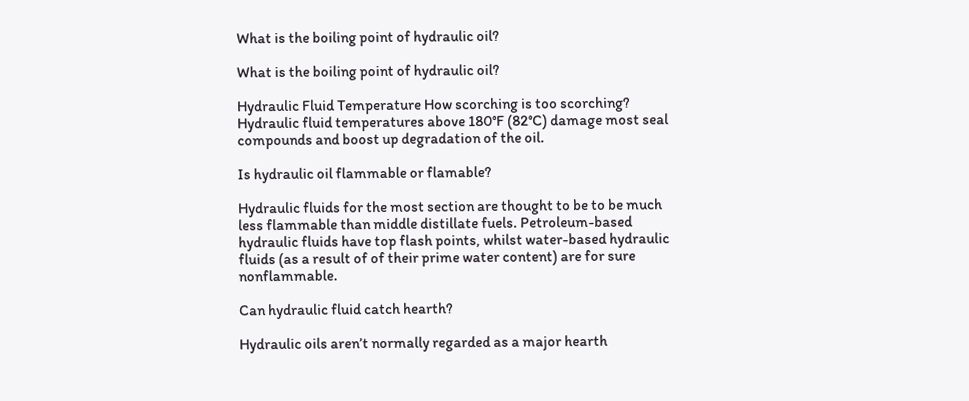What is the boiling point of hydraulic oil?

What is the boiling point of hydraulic oil?

Hydraulic Fluid Temperature How scorching is too scorching? Hydraulic fluid temperatures above 180°F (82°C) damage most seal compounds and boost up degradation of the oil.

Is hydraulic oil flammable or flamable?

Hydraulic fluids for the most section are thought to be to be much less flammable than middle distillate fuels. Petroleum-based hydraulic fluids have top flash points, whilst water-based hydraulic fluids (as a result of of their prime water content) are for sure nonflammable.

Can hydraulic fluid catch hearth?

Hydraulic oils aren’t normally regarded as a major hearth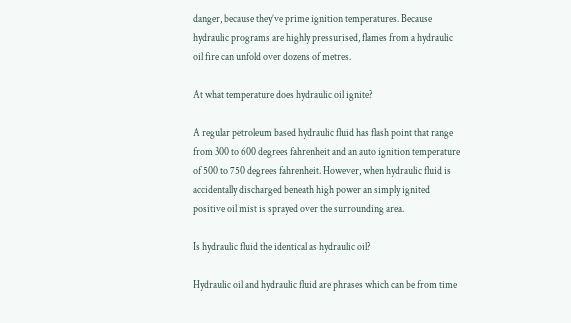danger, because they’ve prime ignition temperatures. Because hydraulic programs are highly pressurised, flames from a hydraulic oil fire can unfold over dozens of metres.

At what temperature does hydraulic oil ignite?

A regular petroleum based hydraulic fluid has flash point that range from 300 to 600 degrees fahrenheit and an auto ignition temperature of 500 to 750 degrees fahrenheit. However, when hydraulic fluid is accidentally discharged beneath high power an simply ignited positive oil mist is sprayed over the surrounding area.

Is hydraulic fluid the identical as hydraulic oil?

Hydraulic oil and hydraulic fluid are phrases which can be from time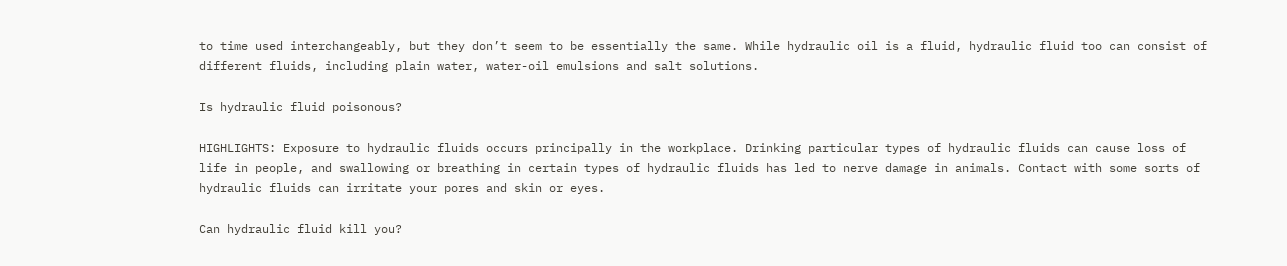to time used interchangeably, but they don’t seem to be essentially the same. While hydraulic oil is a fluid, hydraulic fluid too can consist of different fluids, including plain water, water-oil emulsions and salt solutions.

Is hydraulic fluid poisonous?

HIGHLIGHTS: Exposure to hydraulic fluids occurs principally in the workplace. Drinking particular types of hydraulic fluids can cause loss of life in people, and swallowing or breathing in certain types of hydraulic fluids has led to nerve damage in animals. Contact with some sorts of hydraulic fluids can irritate your pores and skin or eyes.

Can hydraulic fluid kill you?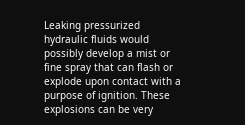Leaking pressurized hydraulic fluids would possibly develop a mist or fine spray that can flash or explode upon contact with a purpose of ignition. These explosions can be very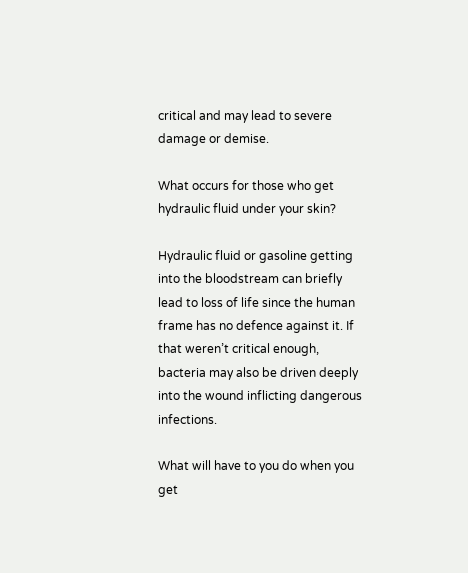critical and may lead to severe damage or demise.

What occurs for those who get hydraulic fluid under your skin?

Hydraulic fluid or gasoline getting into the bloodstream can briefly lead to loss of life since the human frame has no defence against it. If that weren’t critical enough, bacteria may also be driven deeply into the wound inflicting dangerous infections.

What will have to you do when you get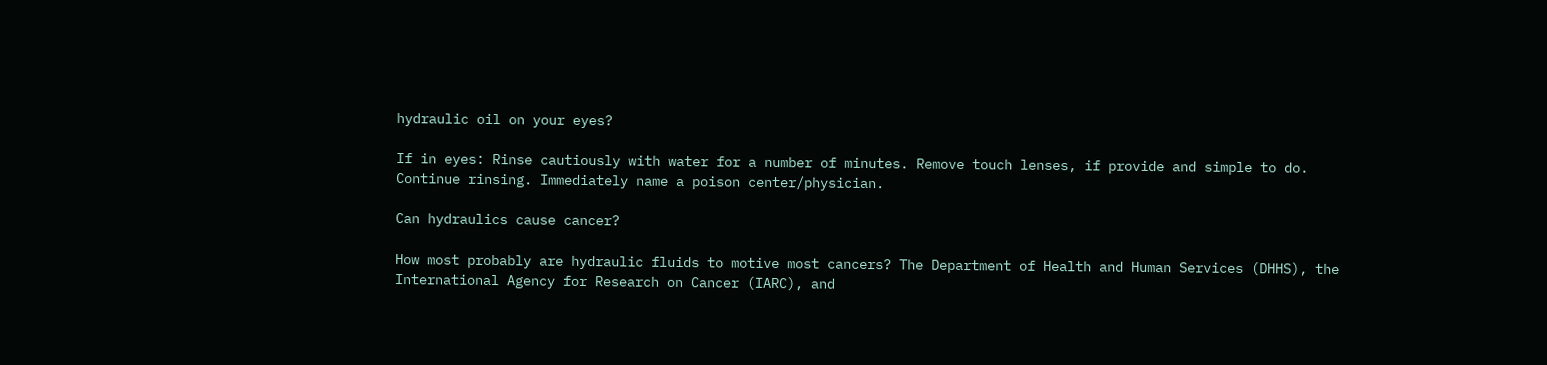hydraulic oil on your eyes?

If in eyes: Rinse cautiously with water for a number of minutes. Remove touch lenses, if provide and simple to do. Continue rinsing. Immediately name a poison center/physician.

Can hydraulics cause cancer?

How most probably are hydraulic fluids to motive most cancers? The Department of Health and Human Services (DHHS), the International Agency for Research on Cancer (IARC), and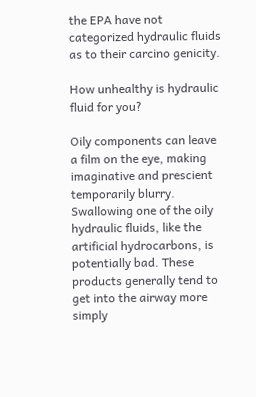the EPA have not categorized hydraulic fluids as to their carcino genicity.

How unhealthy is hydraulic fluid for you?

Oily components can leave a film on the eye, making imaginative and prescient temporarily blurry. Swallowing one of the oily hydraulic fluids, like the artificial hydrocarbons, is potentially bad. These products generally tend to get into the airway more simply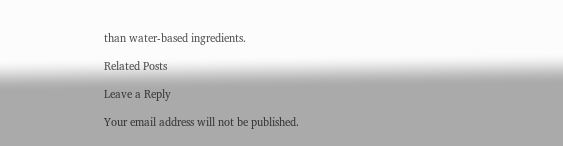than water-based ingredients.

Related Posts

Leave a Reply

Your email address will not be published.